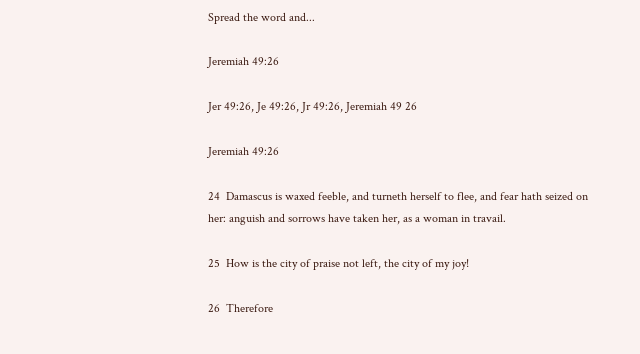Spread the word and...

Jeremiah 49:26

Jer 49:26, Je 49:26, Jr 49:26, Jeremiah 49 26

Jeremiah 49:26

24  Damascus is waxed feeble, and turneth herself to flee, and fear hath seized on her: anguish and sorrows have taken her, as a woman in travail.

25  How is the city of praise not left, the city of my joy!

26  Therefore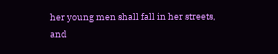her young men shall fall in her streets, and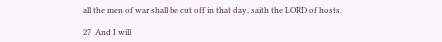all the men of war shall be cut off in that day, saith the LORD of hosts.

27  And I will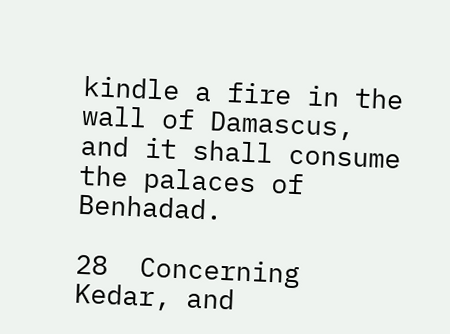kindle a fire in the wall of Damascus, and it shall consume the palaces of Benhadad.

28  Concerning Kedar, and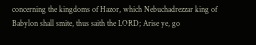concerning the kingdoms of Hazor, which Nebuchadrezzar king of Babylon shall smite, thus saith the LORD; Arise ye, go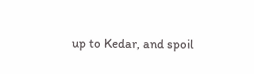up to Kedar, and spoil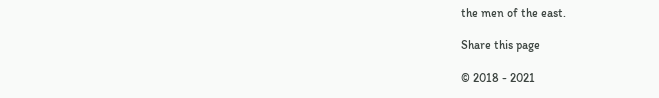the men of the east.

Share this page

© 2018 - 2021